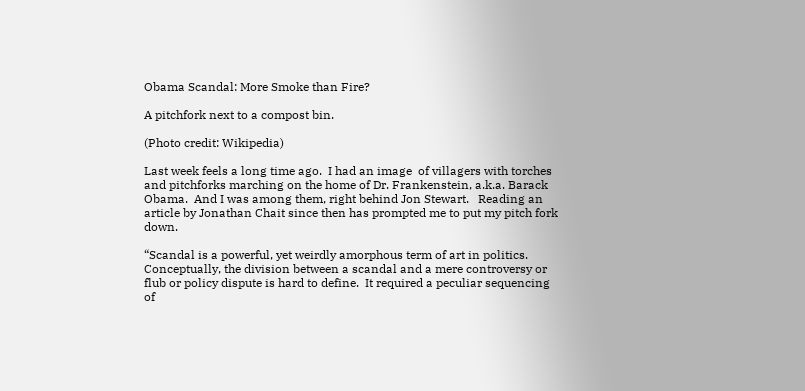Obama Scandal: More Smoke than Fire?

A pitchfork next to a compost bin.

(Photo credit: Wikipedia)

Last week feels a long time ago.  I had an image  of villagers with torches and pitchforks marching on the home of Dr. Frankenstein, a.k.a. Barack Obama.  And I was among them, right behind Jon Stewart.   Reading an article by Jonathan Chait since then has prompted me to put my pitch fork down.

“Scandal is a powerful, yet weirdly amorphous term of art in politics. Conceptually, the division between a scandal and a mere controversy or flub or policy dispute is hard to define.  It required a peculiar sequencing of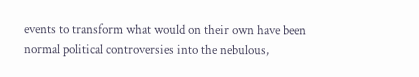events to transform what would on their own have been normal political controversies into the nebulous,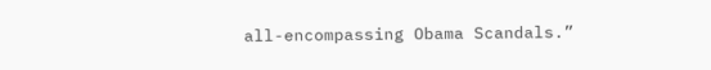all-encompassing Obama Scandals.”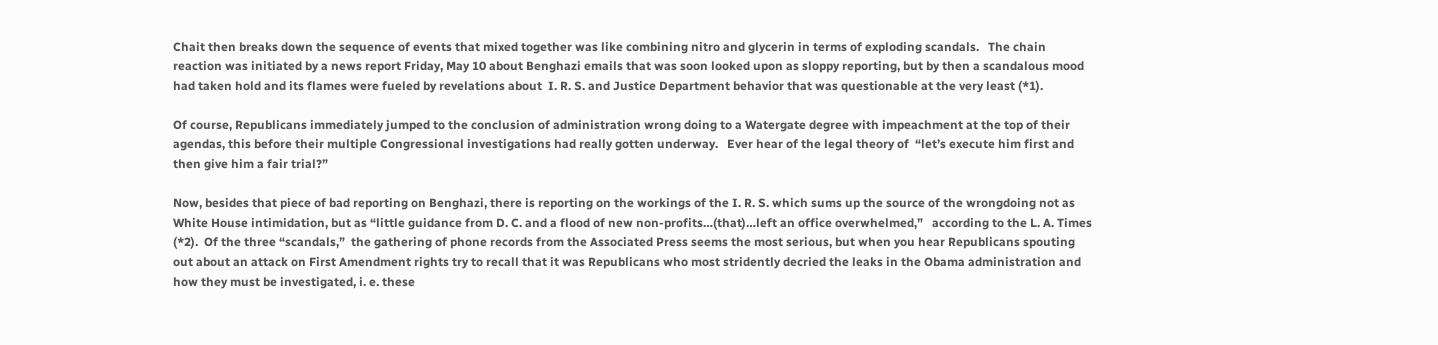Chait then breaks down the sequence of events that mixed together was like combining nitro and glycerin in terms of exploding scandals.   The chain reaction was initiated by a news report Friday, May 10 about Benghazi emails that was soon looked upon as sloppy reporting, but by then a scandalous mood had taken hold and its flames were fueled by revelations about  I. R. S. and Justice Department behavior that was questionable at the very least (*1).

Of course, Republicans immediately jumped to the conclusion of administration wrong doing to a Watergate degree with impeachment at the top of their agendas, this before their multiple Congressional investigations had really gotten underway.   Ever hear of the legal theory of  “let’s execute him first and then give him a fair trial?”

Now, besides that piece of bad reporting on Benghazi, there is reporting on the workings of the I. R. S. which sums up the source of the wrongdoing not as White House intimidation, but as “little guidance from D. C. and a flood of new non-profits…(that)…left an office overwhelmed,”   according to the L. A. Times (*2).  Of the three “scandals,”  the gathering of phone records from the Associated Press seems the most serious, but when you hear Republicans spouting out about an attack on First Amendment rights try to recall that it was Republicans who most stridently decried the leaks in the Obama administration and how they must be investigated, i. e. these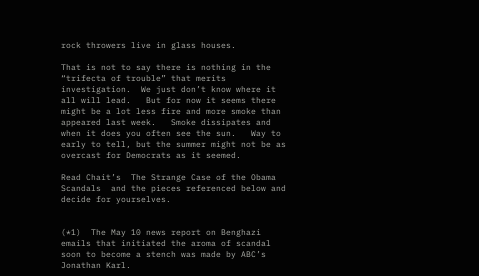rock throwers live in glass houses.

That is not to say there is nothing in the “trifecta of trouble” that merits investigation.  We just don’t know where it all will lead.   But for now it seems there might be a lot less fire and more smoke than appeared last week.   Smoke dissipates and when it does you often see the sun.   Way to early to tell, but the summer might not be as overcast for Democrats as it seemed.

Read Chait’s  The Strange Case of the Obama Scandals  and the pieces referenced below and decide for yourselves.


(*1)  The May 10 news report on Benghazi emails that initiated the aroma of scandal soon to become a stench was made by ABC’s Jonathan Karl.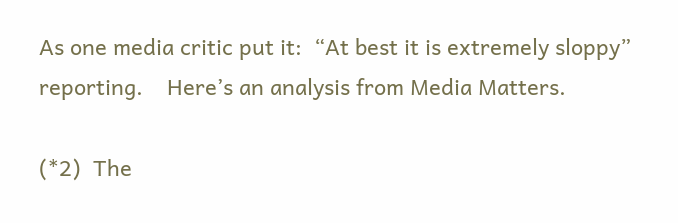As one media critic put it:  “At best it is extremely sloppy” reporting.    Here’s an analysis from Media Matters.

(*2)  The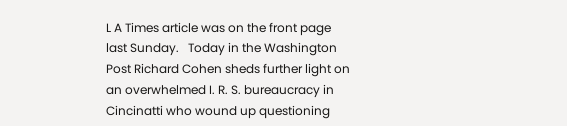L A Times article was on the front page last Sunday.   Today in the Washington Post Richard Cohen sheds further light on an overwhelmed I. R. S. bureaucracy in Cincinatti who wound up questioning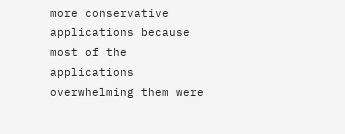more conservative applications because most of the applications overwhelming them were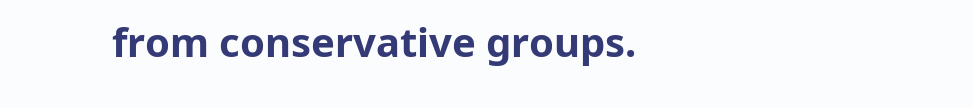from conservative groups.